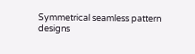Symmetrical seamless pattern designs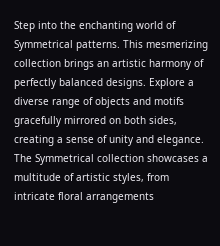Step into the enchanting world of Symmetrical patterns. This mesmerizing collection brings an artistic harmony of perfectly balanced designs. Explore a diverse range of objects and motifs gracefully mirrored on both sides, creating a sense of unity and elegance. The Symmetrical collection showcases a multitude of artistic styles, from intricate floral arrangements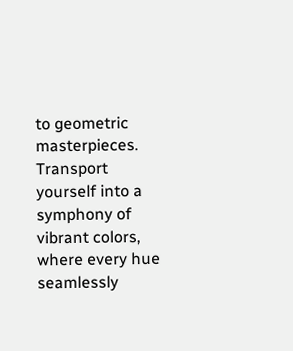to geometric masterpieces. Transport yourself into a symphony of vibrant colors, where every hue seamlessly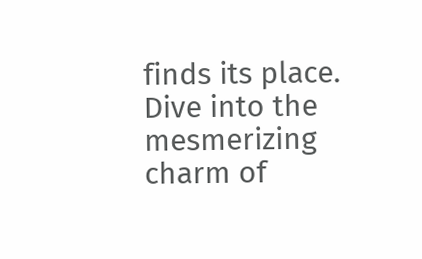finds its place. Dive into the mesmerizing charm of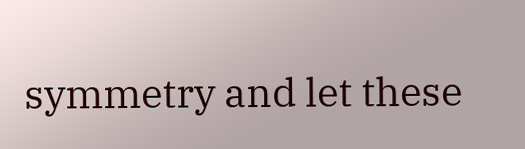symmetry and let these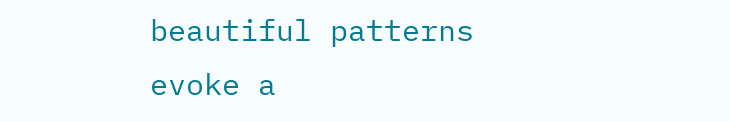beautiful patterns evoke a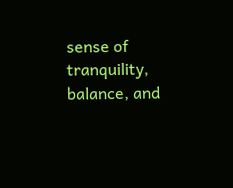sense of tranquility, balance, and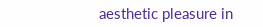aesthetic pleasure in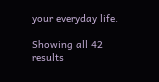your everyday life.

Showing all 42 results